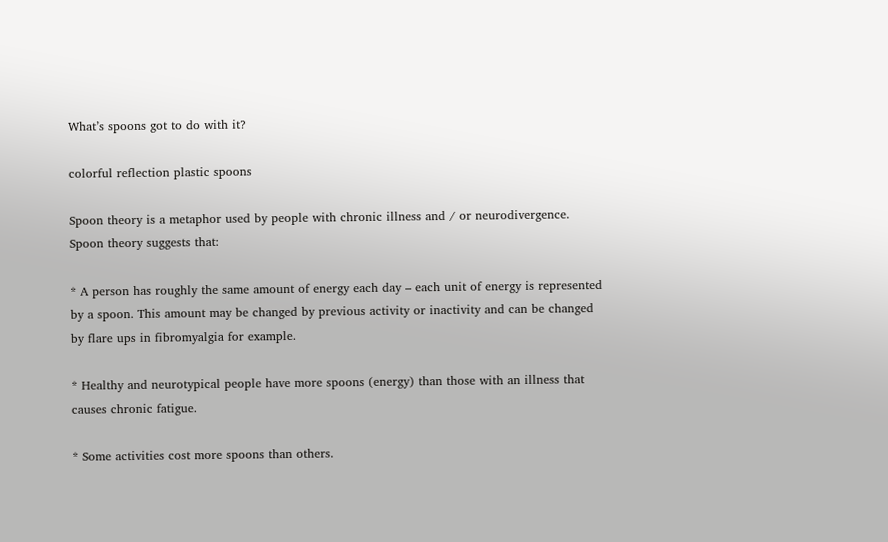What’s spoons got to do with it?

colorful reflection plastic spoons

Spoon theory is a metaphor used by people with chronic illness and / or neurodivergence. Spoon theory suggests that:

* A person has roughly the same amount of energy each day – each unit of energy is represented by a spoon. This amount may be changed by previous activity or inactivity and can be changed by flare ups in fibromyalgia for example.

* Healthy and neurotypical people have more spoons (energy) than those with an illness that causes chronic fatigue.

* Some activities cost more spoons than others.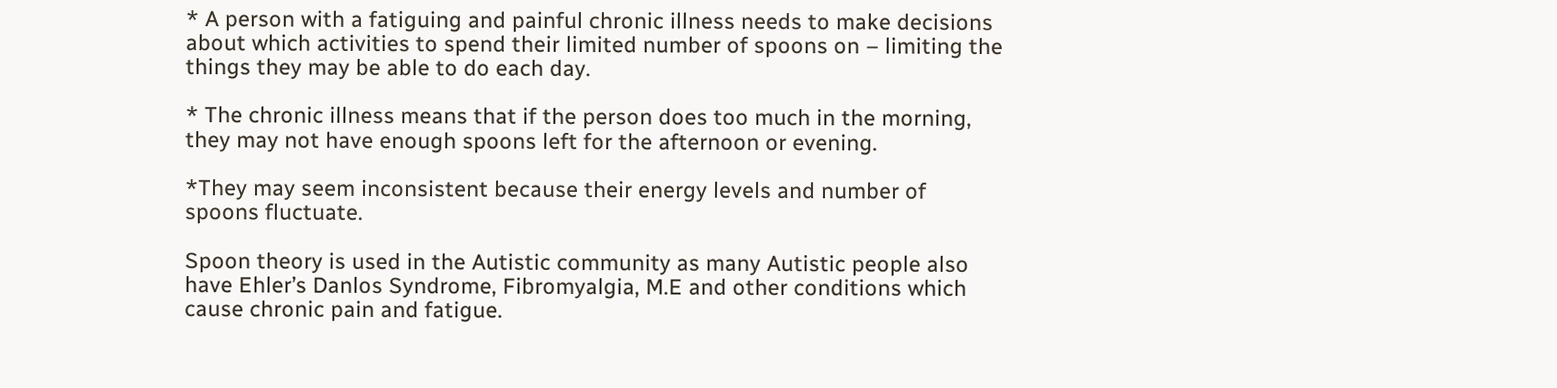* A person with a fatiguing and painful chronic illness needs to make decisions about which activities to spend their limited number of spoons on – limiting the things they may be able to do each day.

* The chronic illness means that if the person does too much in the morning, they may not have enough spoons left for the afternoon or evening.

*They may seem inconsistent because their energy levels and number of spoons fluctuate.

Spoon theory is used in the Autistic community as many Autistic people also have Ehler’s Danlos Syndrome, Fibromyalgia, M.E and other conditions which cause chronic pain and fatigue.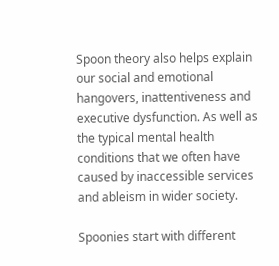Spoon theory also helps explain our social and emotional hangovers, inattentiveness and executive dysfunction. As well as the typical mental health conditions that we often have caused by inaccessible services and ableism in wider society.

Spoonies start with different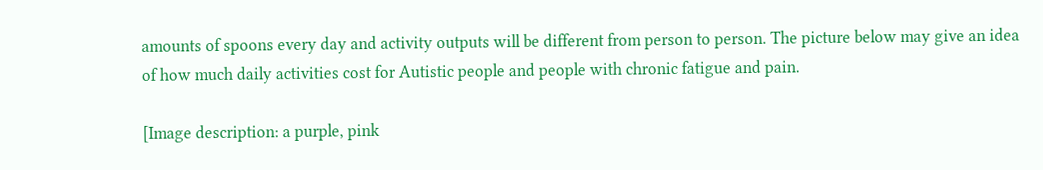amounts of spoons every day and activity outputs will be different from person to person. The picture below may give an idea of how much daily activities cost for Autistic people and people with chronic fatigue and pain.

[Image description: a purple, pink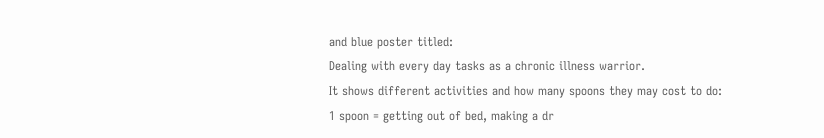and blue poster titled:
Dealing with every day tasks as a chronic illness warrior.
It shows different activities and how many spoons they may cost to do:
1 spoon = getting out of bed, making a dr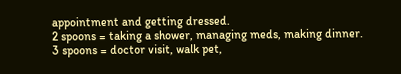appointment and getting dressed.
2 spoons = taking a shower, managing meds, making dinner.
3 spoons = doctor visit, walk pet,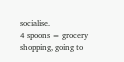socialise.
4 spoons = grocery shopping, going to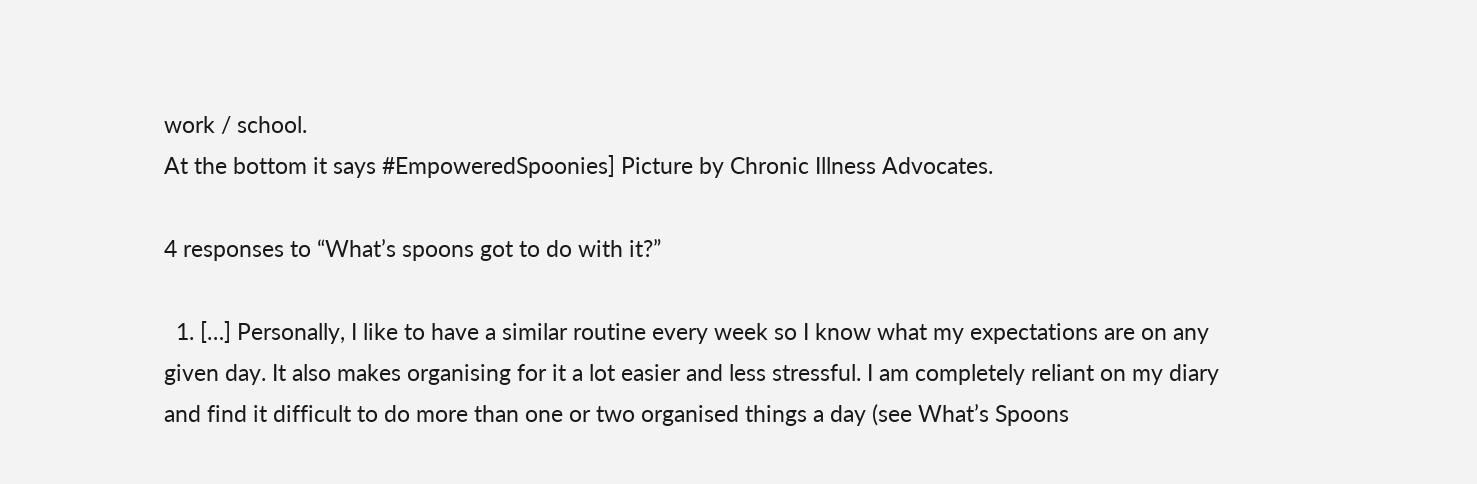work / school.
At the bottom it says #EmpoweredSpoonies] Picture by Chronic Illness Advocates.

4 responses to “What’s spoons got to do with it?”

  1. […] Personally, I like to have a similar routine every week so I know what my expectations are on any given day. It also makes organising for it a lot easier and less stressful. I am completely reliant on my diary and find it difficult to do more than one or two organised things a day (see What’s Spoons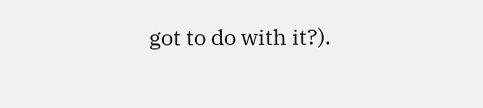got to do with it?).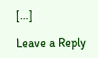[…]

Leave a Reply